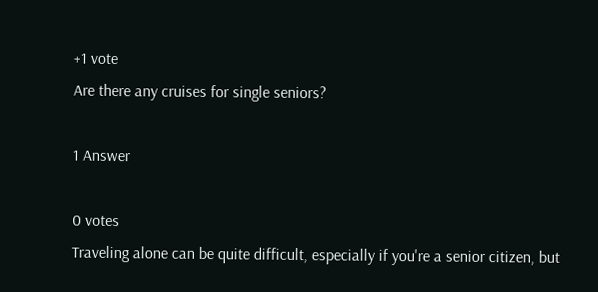+1 vote
Are there any cruises for single seniors?

1 Answer

0 votes
Traveling alone can be quite difficult, especially if you're a senior citizen, but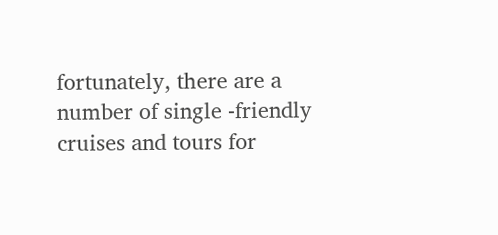fortunately, there are a number of single -friendly cruises and tours for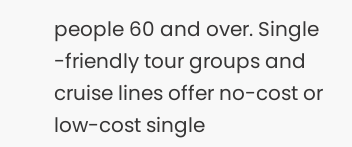people 60 and over. Single -friendly tour groups and cruise lines offer no-cost or low-cost single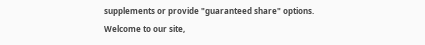supplements or provide "guaranteed share" options.
Welcome to our site,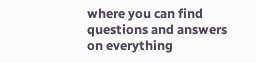where you can find questions and answers on everything